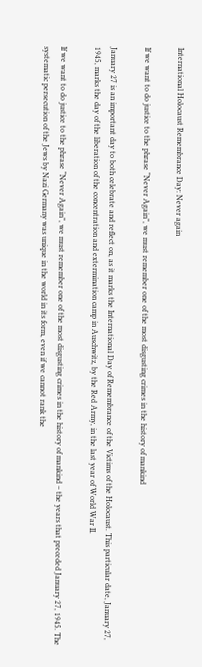International Holocaust Remembrance Day: Never again

If we want to do justice to the phrase “Never Again”, we must remember one of the most disgusting crimes in the history of mankind

January 27 is an important day to both celebrate and reflect on, as it marks the International Day of Remembrance of the Victims of the Holocaust. This particular date, January 27, 1945, marks the day of the liberation of the concentration and extermination camp in Auschwitz, by the Red Army, in the last year of World War II.

If we want to do justice to the phrase “Never Again”, we must remember one of the most disgusting crimes in the history of mankind – the years that preceded January 27, 1945. The systematic persecution of the Jews by Nazi Germany was unique in the world in its form, even if we cannot rank the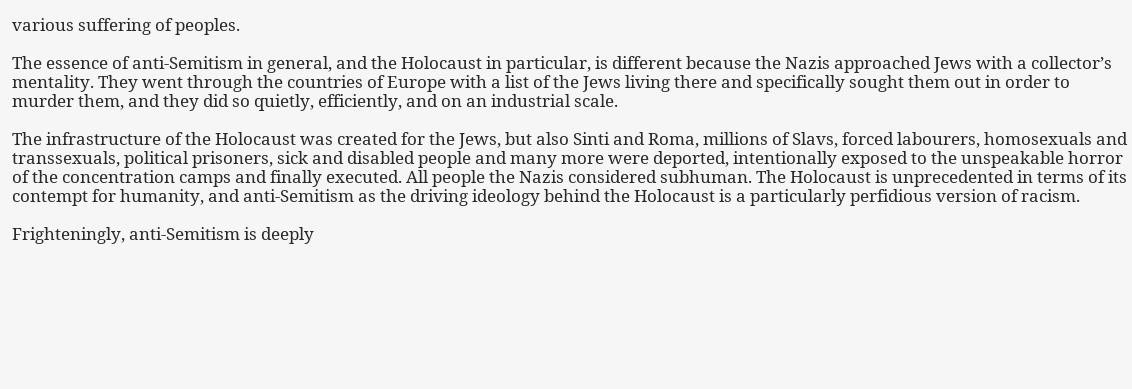various suffering of peoples.

The essence of anti-Semitism in general, and the Holocaust in particular, is different because the Nazis approached Jews with a collector’s mentality. They went through the countries of Europe with a list of the Jews living there and specifically sought them out in order to murder them, and they did so quietly, efficiently, and on an industrial scale.

The infrastructure of the Holocaust was created for the Jews, but also Sinti and Roma, millions of Slavs, forced labourers, homosexuals and transsexuals, political prisoners, sick and disabled people and many more were deported, intentionally exposed to the unspeakable horror of the concentration camps and finally executed. All people the Nazis considered subhuman. The Holocaust is unprecedented in terms of its contempt for humanity, and anti-Semitism as the driving ideology behind the Holocaust is a particularly perfidious version of racism.

Frighteningly, anti-Semitism is deeply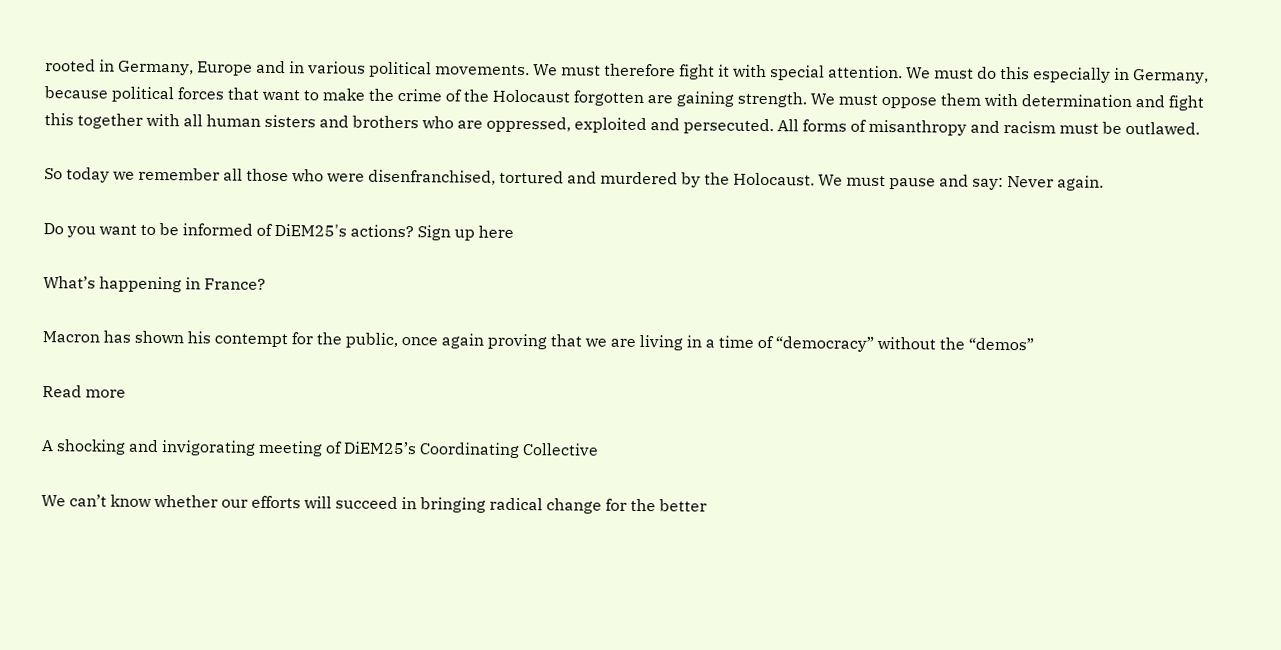rooted in Germany, Europe and in various political movements. We must therefore fight it with special attention. We must do this especially in Germany, because political forces that want to make the crime of the Holocaust forgotten are gaining strength. We must oppose them with determination and fight this together with all human sisters and brothers who are oppressed, exploited and persecuted. All forms of misanthropy and racism must be outlawed.

So today we remember all those who were disenfranchised, tortured and murdered by the Holocaust. We must pause and say: Never again.

Do you want to be informed of DiEM25's actions? Sign up here

What’s happening in France?

Macron has shown his contempt for the public, once again proving that we are living in a time of “democracy” without the “demos”

Read more

A shocking and invigorating meeting of DiEM25’s Coordinating Collective

We can’t know whether our efforts will succeed in bringing radical change for the better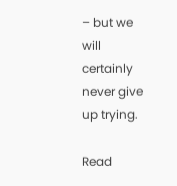– but we will certainly never give up trying.

Read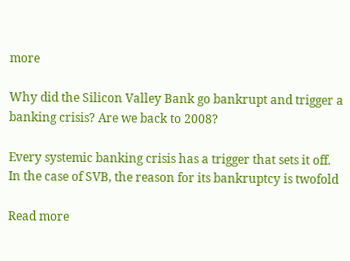more

Why did the Silicon Valley Bank go bankrupt and trigger a banking crisis? Are we back to 2008?

Every systemic banking crisis has a trigger that sets it off. In the case of SVB, the reason for its bankruptcy is twofold

Read more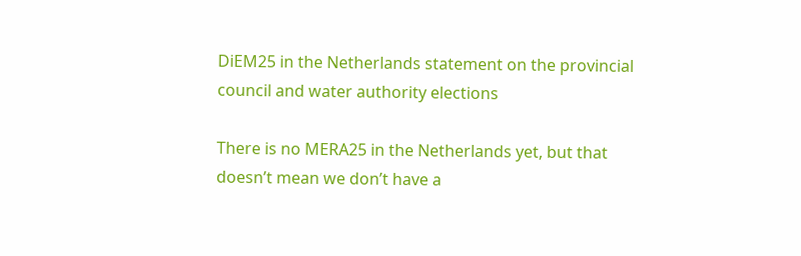DiEM25 in the Netherlands statement on the provincial council and water authority elections

There is no MERA25 in the Netherlands yet, but that doesn’t mean we don’t have a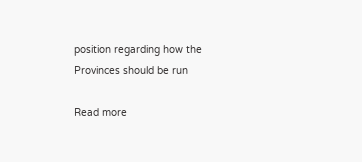position regarding how the Provinces should be run

Read more